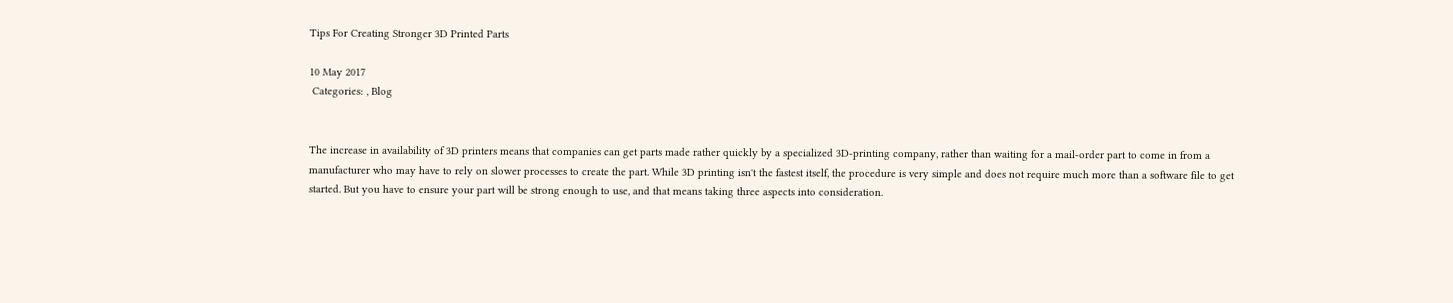Tips For Creating Stronger 3D Printed Parts

10 May 2017
 Categories: , Blog


The increase in availability of 3D printers means that companies can get parts made rather quickly by a specialized 3D-printing company, rather than waiting for a mail-order part to come in from a manufacturer who may have to rely on slower processes to create the part. While 3D printing isn't the fastest itself, the procedure is very simple and does not require much more than a software file to get started. But you have to ensure your part will be strong enough to use, and that means taking three aspects into consideration.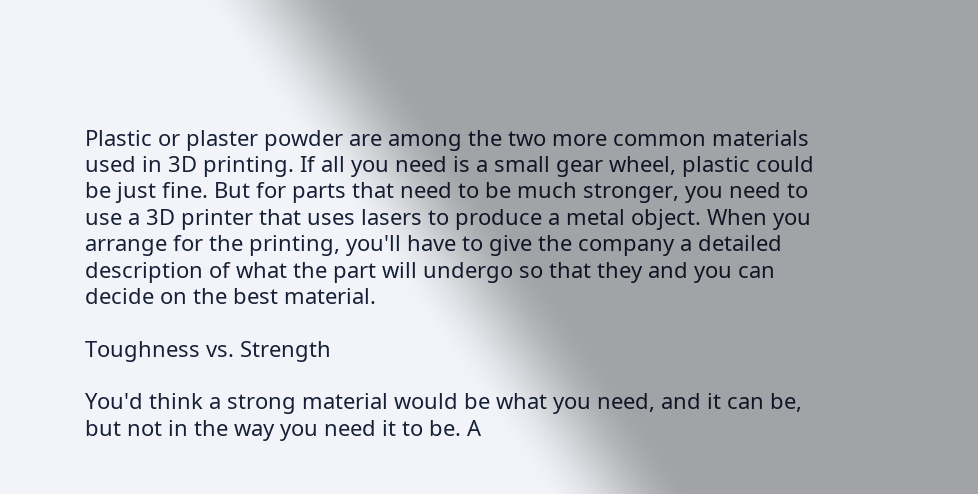Plastic or plaster powder are among the two more common materials used in 3D printing. If all you need is a small gear wheel, plastic could be just fine. But for parts that need to be much stronger, you need to use a 3D printer that uses lasers to produce a metal object. When you arrange for the printing, you'll have to give the company a detailed description of what the part will undergo so that they and you can decide on the best material.

Toughness vs. Strength

You'd think a strong material would be what you need, and it can be, but not in the way you need it to be. A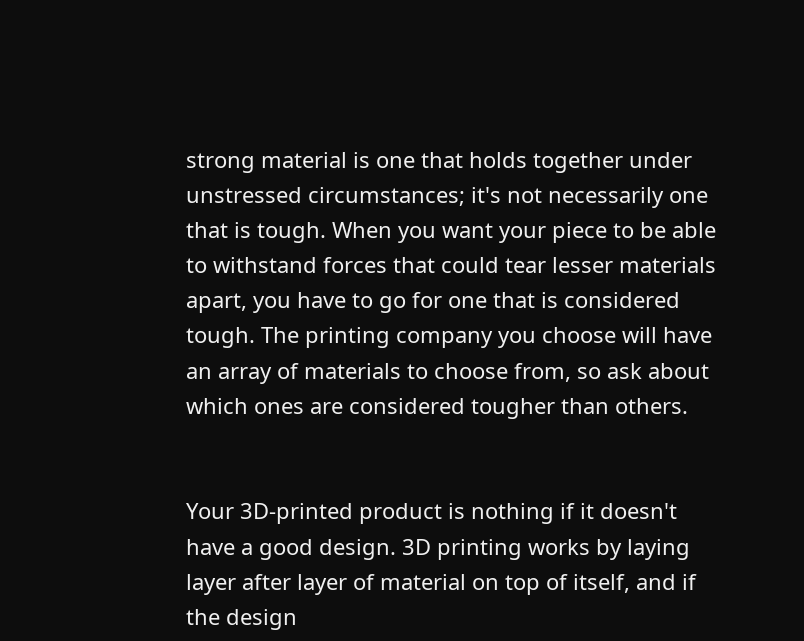strong material is one that holds together under unstressed circumstances; it's not necessarily one that is tough. When you want your piece to be able to withstand forces that could tear lesser materials apart, you have to go for one that is considered tough. The printing company you choose will have an array of materials to choose from, so ask about which ones are considered tougher than others.


Your 3D-printed product is nothing if it doesn't have a good design. 3D printing works by laying layer after layer of material on top of itself, and if the design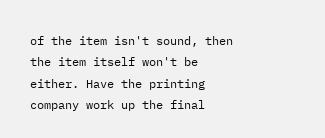of the item isn't sound, then the item itself won't be either. Have the printing company work up the final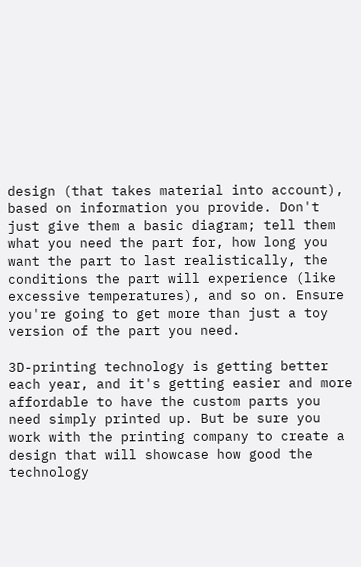design (that takes material into account), based on information you provide. Don't just give them a basic diagram; tell them what you need the part for, how long you want the part to last realistically, the conditions the part will experience (like excessive temperatures), and so on. Ensure you're going to get more than just a toy version of the part you need.

3D-printing technology is getting better each year, and it's getting easier and more affordable to have the custom parts you need simply printed up. But be sure you work with the printing company to create a design that will showcase how good the technology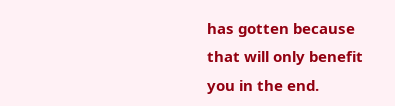has gotten because that will only benefit you in the end.